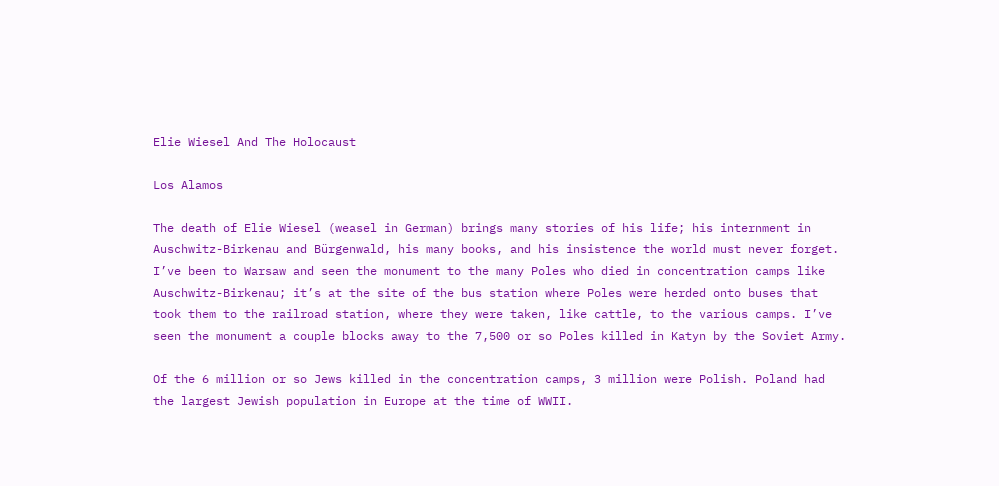Elie Wiesel And The Holocaust

Los Alamos

The death of Elie Wiesel (weasel in German) brings many stories of his life; his internment in Auschwitz-Birkenau and Bürgenwald, his many books, and his insistence the world must never forget. I’ve been to Warsaw and seen the monument to the many Poles who died in concentration camps like Auschwitz-Birkenau; it’s at the site of the bus station where Poles were herded onto buses that took them to the railroad station, where they were taken, like cattle, to the various camps. I’ve seen the monument a couple blocks away to the 7,500 or so Poles killed in Katyn by the Soviet Army.

Of the 6 million or so Jews killed in the concentration camps, 3 million were Polish. Poland had the largest Jewish population in Europe at the time of WWII.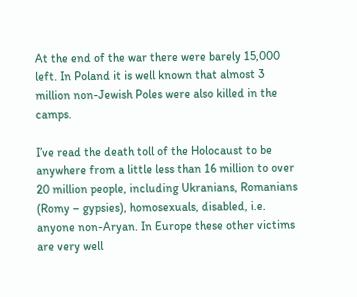At the end of the war there were barely 15,000 left. In Poland it is well known that almost 3 million non-Jewish Poles were also killed in the camps.

I’ve read the death toll of the Holocaust to be anywhere from a little less than 16 million to over 20 million people, including Ukranians, Romanians (Romy – gypsies), homosexuals, disabled, i.e. anyone non-Aryan. In Europe these other victims are very well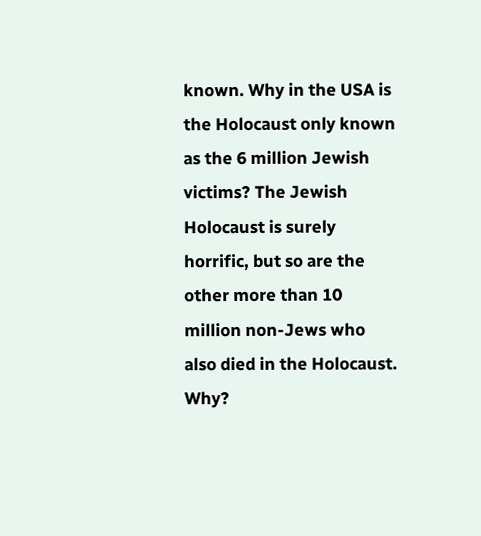known. Why in the USA is the Holocaust only known as the 6 million Jewish victims? The Jewish Holocaust is surely horrific, but so are the other more than 10 million non-Jews who also died in the Holocaust. Why?